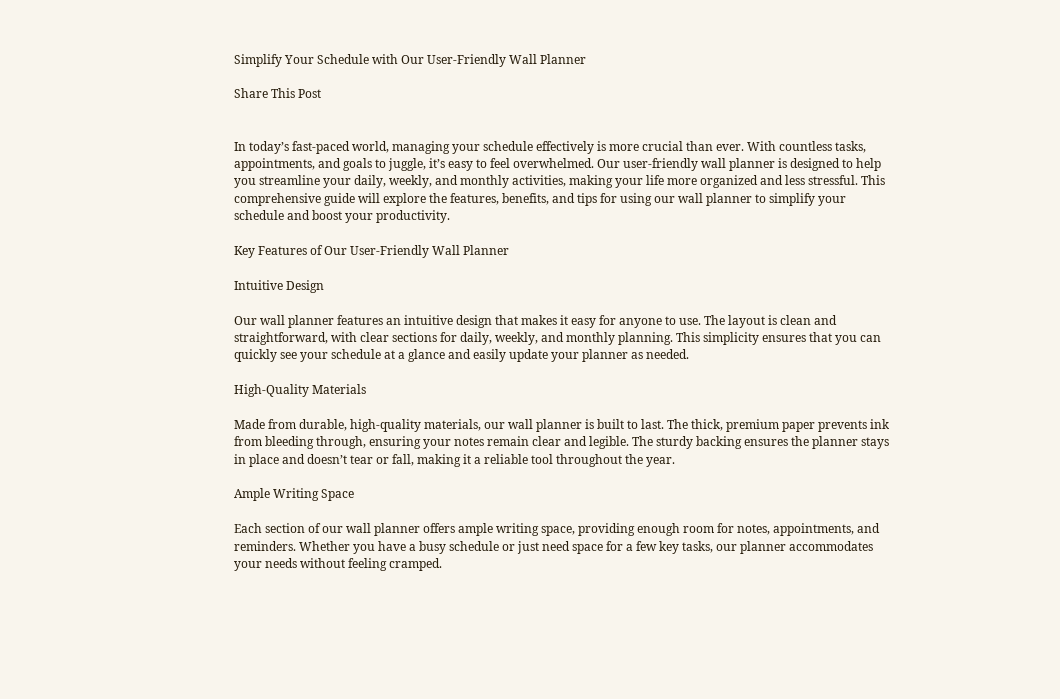Simplify Your Schedule with Our User-Friendly Wall Planner

Share This Post


In today’s fast-paced world, managing your schedule effectively is more crucial than ever. With countless tasks, appointments, and goals to juggle, it’s easy to feel overwhelmed. Our user-friendly wall planner is designed to help you streamline your daily, weekly, and monthly activities, making your life more organized and less stressful. This comprehensive guide will explore the features, benefits, and tips for using our wall planner to simplify your schedule and boost your productivity.

Key Features of Our User-Friendly Wall Planner

Intuitive Design

Our wall planner features an intuitive design that makes it easy for anyone to use. The layout is clean and straightforward, with clear sections for daily, weekly, and monthly planning. This simplicity ensures that you can quickly see your schedule at a glance and easily update your planner as needed.

High-Quality Materials

Made from durable, high-quality materials, our wall planner is built to last. The thick, premium paper prevents ink from bleeding through, ensuring your notes remain clear and legible. The sturdy backing ensures the planner stays in place and doesn’t tear or fall, making it a reliable tool throughout the year.

Ample Writing Space

Each section of our wall planner offers ample writing space, providing enough room for notes, appointments, and reminders. Whether you have a busy schedule or just need space for a few key tasks, our planner accommodates your needs without feeling cramped.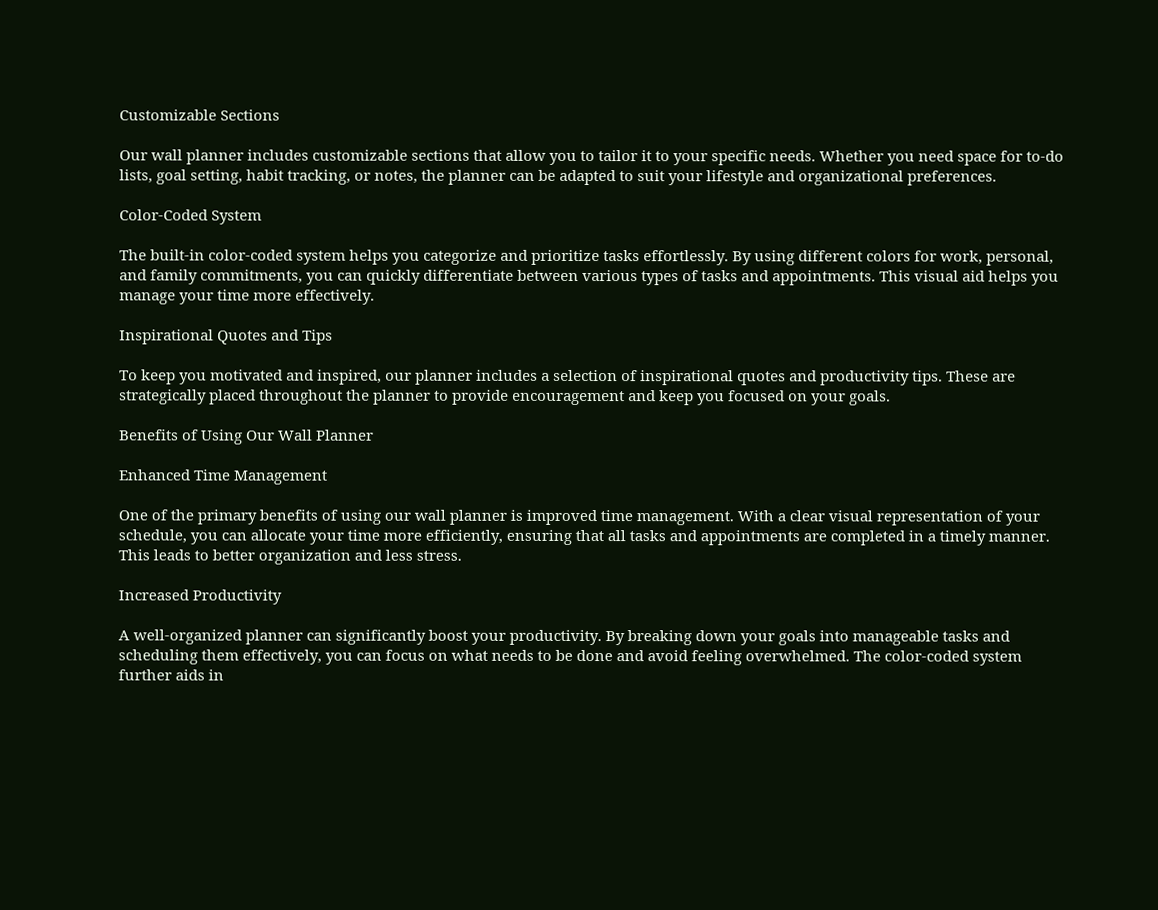Customizable Sections

Our wall planner includes customizable sections that allow you to tailor it to your specific needs. Whether you need space for to-do lists, goal setting, habit tracking, or notes, the planner can be adapted to suit your lifestyle and organizational preferences.

Color-Coded System

The built-in color-coded system helps you categorize and prioritize tasks effortlessly. By using different colors for work, personal, and family commitments, you can quickly differentiate between various types of tasks and appointments. This visual aid helps you manage your time more effectively.

Inspirational Quotes and Tips

To keep you motivated and inspired, our planner includes a selection of inspirational quotes and productivity tips. These are strategically placed throughout the planner to provide encouragement and keep you focused on your goals.

Benefits of Using Our Wall Planner

Enhanced Time Management

One of the primary benefits of using our wall planner is improved time management. With a clear visual representation of your schedule, you can allocate your time more efficiently, ensuring that all tasks and appointments are completed in a timely manner. This leads to better organization and less stress.

Increased Productivity

A well-organized planner can significantly boost your productivity. By breaking down your goals into manageable tasks and scheduling them effectively, you can focus on what needs to be done and avoid feeling overwhelmed. The color-coded system further aids in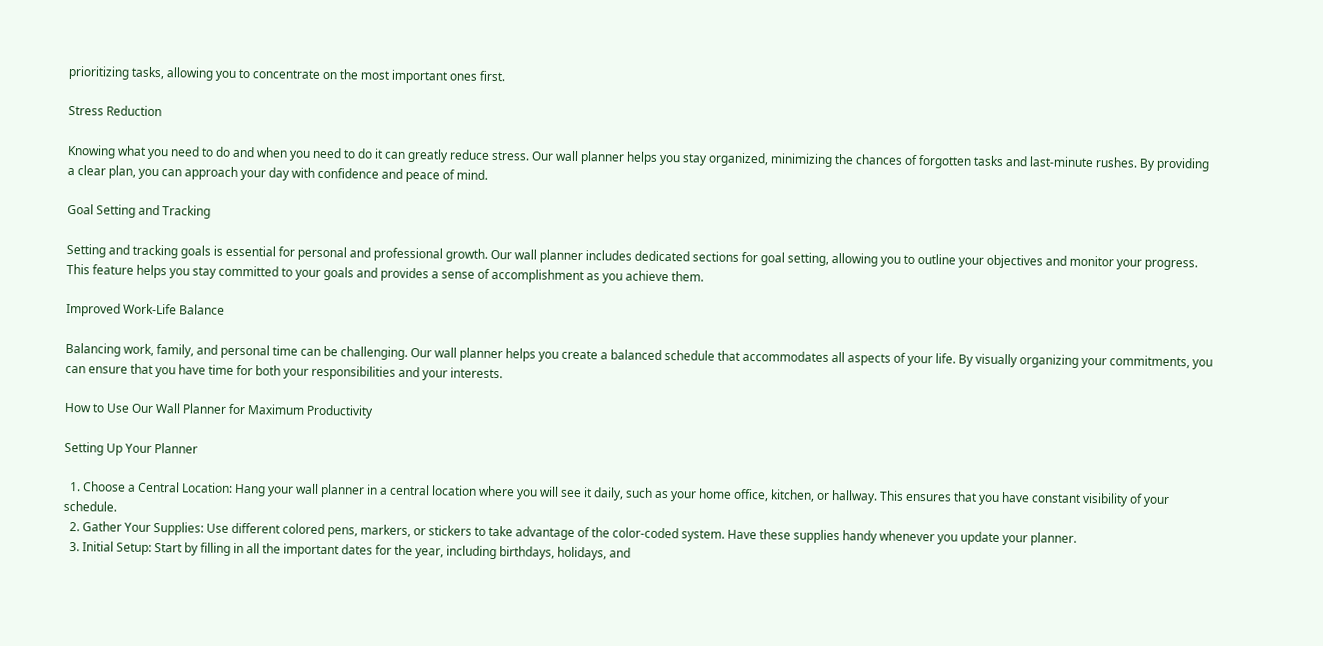prioritizing tasks, allowing you to concentrate on the most important ones first.

Stress Reduction

Knowing what you need to do and when you need to do it can greatly reduce stress. Our wall planner helps you stay organized, minimizing the chances of forgotten tasks and last-minute rushes. By providing a clear plan, you can approach your day with confidence and peace of mind.

Goal Setting and Tracking

Setting and tracking goals is essential for personal and professional growth. Our wall planner includes dedicated sections for goal setting, allowing you to outline your objectives and monitor your progress. This feature helps you stay committed to your goals and provides a sense of accomplishment as you achieve them.

Improved Work-Life Balance

Balancing work, family, and personal time can be challenging. Our wall planner helps you create a balanced schedule that accommodates all aspects of your life. By visually organizing your commitments, you can ensure that you have time for both your responsibilities and your interests.

How to Use Our Wall Planner for Maximum Productivity

Setting Up Your Planner

  1. Choose a Central Location: Hang your wall planner in a central location where you will see it daily, such as your home office, kitchen, or hallway. This ensures that you have constant visibility of your schedule.
  2. Gather Your Supplies: Use different colored pens, markers, or stickers to take advantage of the color-coded system. Have these supplies handy whenever you update your planner.
  3. Initial Setup: Start by filling in all the important dates for the year, including birthdays, holidays, and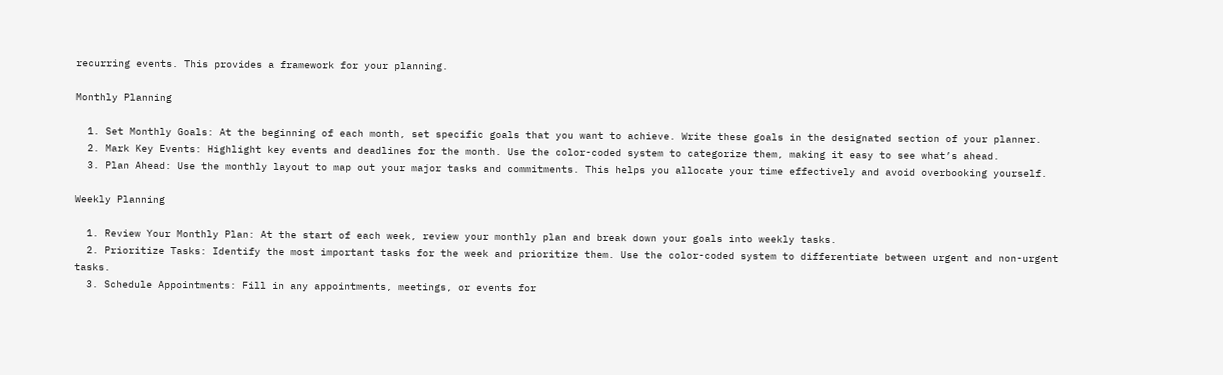recurring events. This provides a framework for your planning.

Monthly Planning

  1. Set Monthly Goals: At the beginning of each month, set specific goals that you want to achieve. Write these goals in the designated section of your planner.
  2. Mark Key Events: Highlight key events and deadlines for the month. Use the color-coded system to categorize them, making it easy to see what’s ahead.
  3. Plan Ahead: Use the monthly layout to map out your major tasks and commitments. This helps you allocate your time effectively and avoid overbooking yourself.

Weekly Planning

  1. Review Your Monthly Plan: At the start of each week, review your monthly plan and break down your goals into weekly tasks.
  2. Prioritize Tasks: Identify the most important tasks for the week and prioritize them. Use the color-coded system to differentiate between urgent and non-urgent tasks.
  3. Schedule Appointments: Fill in any appointments, meetings, or events for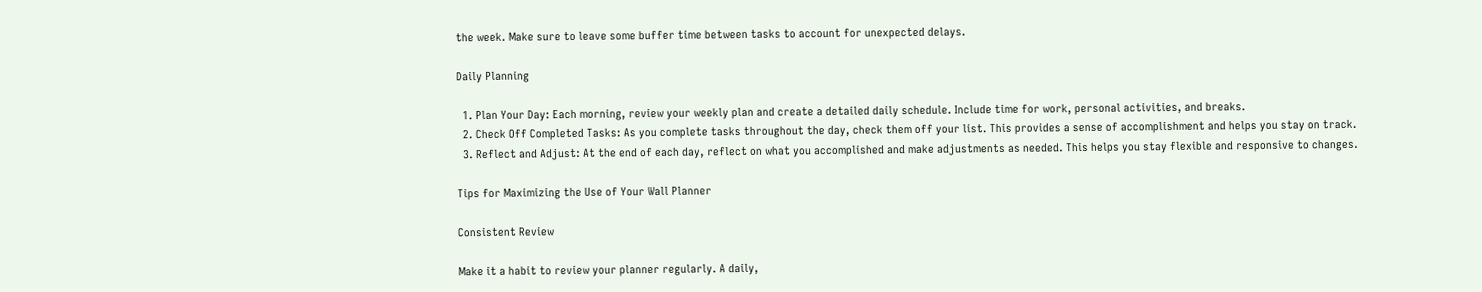the week. Make sure to leave some buffer time between tasks to account for unexpected delays.

Daily Planning

  1. Plan Your Day: Each morning, review your weekly plan and create a detailed daily schedule. Include time for work, personal activities, and breaks.
  2. Check Off Completed Tasks: As you complete tasks throughout the day, check them off your list. This provides a sense of accomplishment and helps you stay on track.
  3. Reflect and Adjust: At the end of each day, reflect on what you accomplished and make adjustments as needed. This helps you stay flexible and responsive to changes.

Tips for Maximizing the Use of Your Wall Planner

Consistent Review

Make it a habit to review your planner regularly. A daily,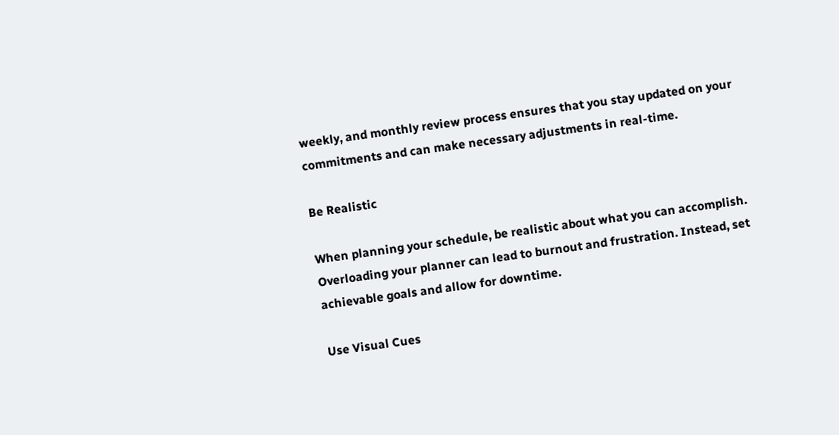weekly, and monthly review process ensures that you stay updated on your commitments and can make necessary adjustments in real-time.

Be Realistic

When planning your schedule, be realistic about what you can accomplish. Overloading your planner can lead to burnout and frustration. Instead, set achievable goals and allow for downtime.

Use Visual Cues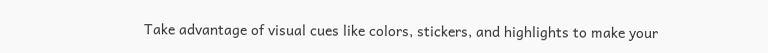Take advantage of visual cues like colors, stickers, and highlights to make your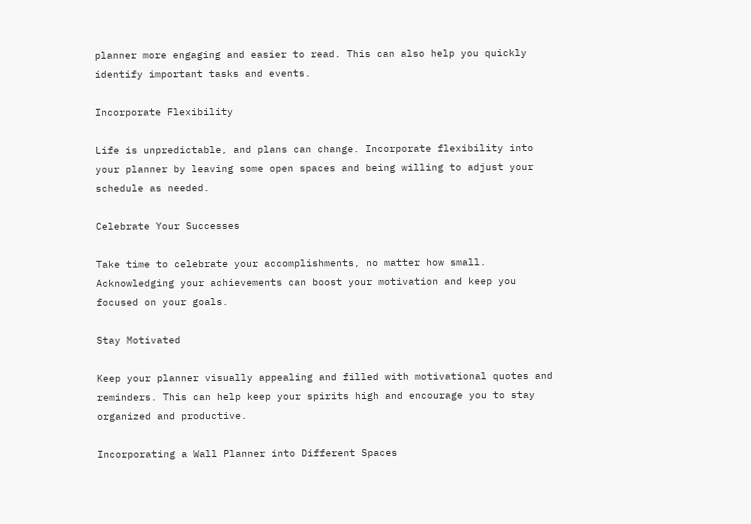planner more engaging and easier to read. This can also help you quickly identify important tasks and events.

Incorporate Flexibility

Life is unpredictable, and plans can change. Incorporate flexibility into your planner by leaving some open spaces and being willing to adjust your schedule as needed.

Celebrate Your Successes

Take time to celebrate your accomplishments, no matter how small. Acknowledging your achievements can boost your motivation and keep you focused on your goals.

Stay Motivated

Keep your planner visually appealing and filled with motivational quotes and reminders. This can help keep your spirits high and encourage you to stay organized and productive.

Incorporating a Wall Planner into Different Spaces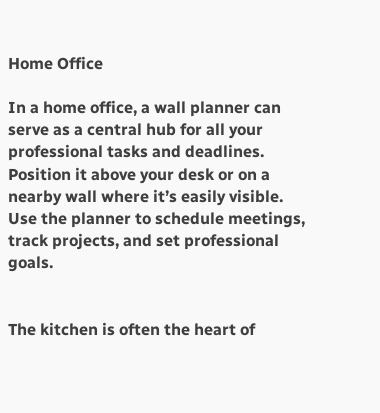Home Office

In a home office, a wall planner can serve as a central hub for all your professional tasks and deadlines. Position it above your desk or on a nearby wall where it’s easily visible. Use the planner to schedule meetings, track projects, and set professional goals.


The kitchen is often the heart of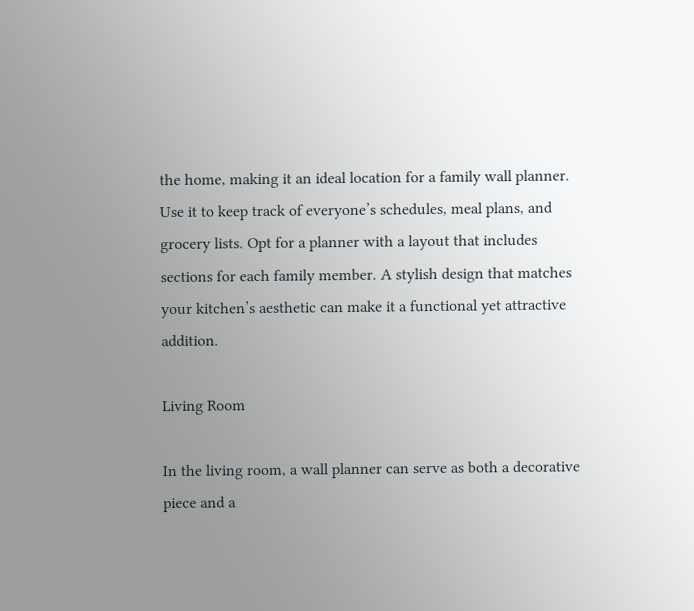the home, making it an ideal location for a family wall planner. Use it to keep track of everyone’s schedules, meal plans, and grocery lists. Opt for a planner with a layout that includes sections for each family member. A stylish design that matches your kitchen’s aesthetic can make it a functional yet attractive addition.

Living Room

In the living room, a wall planner can serve as both a decorative piece and a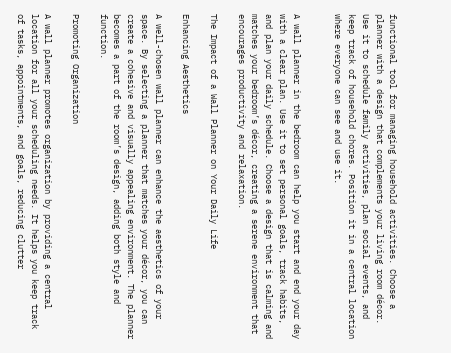functional tool for managing household activities. Choose a planner with a design that complements your living room décor. Use it to schedule family activities, plan social events, and keep track of household chores. Position it in a central location where everyone can see and use it.


A wall planner in the bedroom can help you start and end your day with a clear plan. Use it to set personal goals, track habits, and plan your daily schedule. Choose a design that is calming and matches your bedroom’s décor, creating a serene environment that encourages productivity and relaxation.

The Impact of a Wall Planner on Your Daily Life

Enhancing Aesthetics

A well-chosen wall planner can enhance the aesthetics of your space. By selecting a planner that matches your décor, you can create a cohesive and visually appealing environment. The planner becomes a part of the room’s design, adding both style and function.

Promoting Organization

A wall planner promotes organization by providing a central location for all your scheduling needs. It helps you keep track of tasks, appointments, and goals, reducing clutter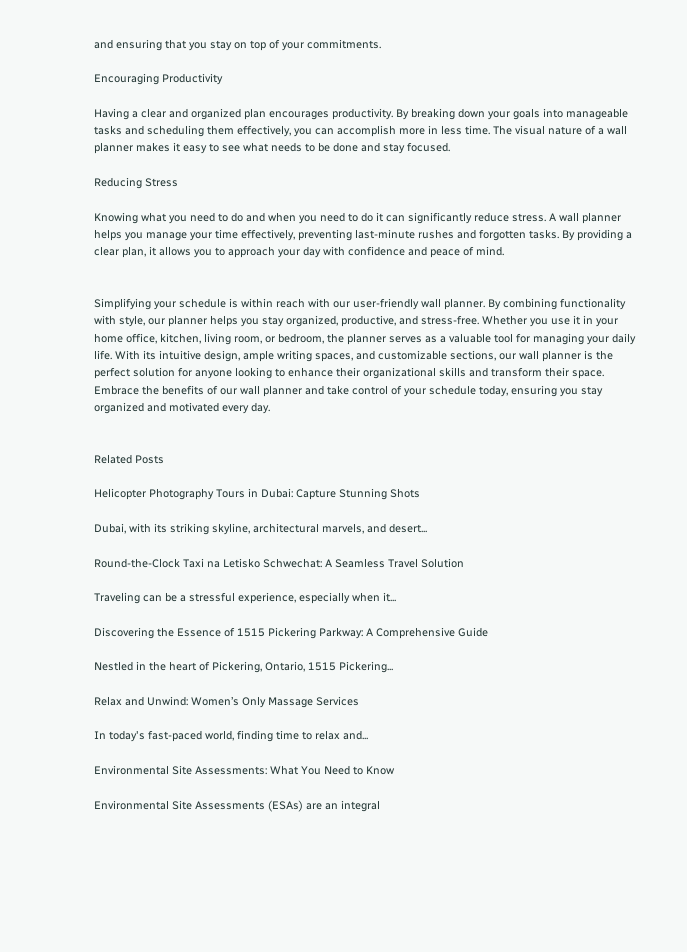and ensuring that you stay on top of your commitments.

Encouraging Productivity

Having a clear and organized plan encourages productivity. By breaking down your goals into manageable tasks and scheduling them effectively, you can accomplish more in less time. The visual nature of a wall planner makes it easy to see what needs to be done and stay focused.

Reducing Stress

Knowing what you need to do and when you need to do it can significantly reduce stress. A wall planner helps you manage your time effectively, preventing last-minute rushes and forgotten tasks. By providing a clear plan, it allows you to approach your day with confidence and peace of mind.


Simplifying your schedule is within reach with our user-friendly wall planner. By combining functionality with style, our planner helps you stay organized, productive, and stress-free. Whether you use it in your home office, kitchen, living room, or bedroom, the planner serves as a valuable tool for managing your daily life. With its intuitive design, ample writing spaces, and customizable sections, our wall planner is the perfect solution for anyone looking to enhance their organizational skills and transform their space. Embrace the benefits of our wall planner and take control of your schedule today, ensuring you stay organized and motivated every day.


Related Posts

Helicopter Photography Tours in Dubai: Capture Stunning Shots

Dubai, with its striking skyline, architectural marvels, and desert...

Round-the-Clock Taxi na Letisko Schwechat: A Seamless Travel Solution

Traveling can be a stressful experience, especially when it...

Discovering the Essence of 1515 Pickering Parkway: A Comprehensive Guide

Nestled in the heart of Pickering, Ontario, 1515 Pickering...

Relax and Unwind: Women’s Only Massage Services

In today's fast-paced world, finding time to relax and...

Environmental Site Assessments: What You Need to Know

Environmental Site Assessments (ESAs) are an integral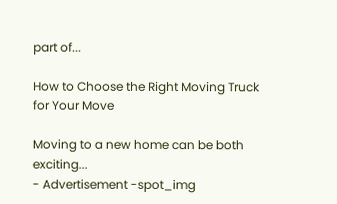part of...

How to Choose the Right Moving Truck for Your Move

Moving to a new home can be both exciting...
- Advertisement -spot_img